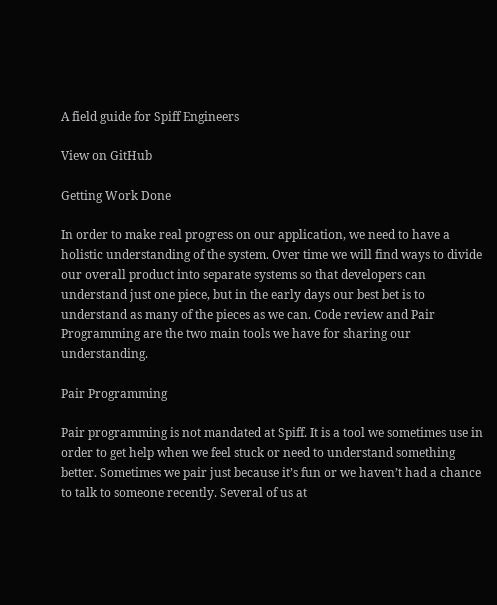A field guide for Spiff Engineers

View on GitHub

Getting Work Done

In order to make real progress on our application, we need to have a holistic understanding of the system. Over time we will find ways to divide our overall product into separate systems so that developers can understand just one piece, but in the early days our best bet is to understand as many of the pieces as we can. Code review and Pair Programming are the two main tools we have for sharing our understanding.

Pair Programming

Pair programming is not mandated at Spiff. It is a tool we sometimes use in order to get help when we feel stuck or need to understand something better. Sometimes we pair just because it’s fun or we haven’t had a chance to talk to someone recently. Several of us at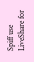Spiff use LiveShare for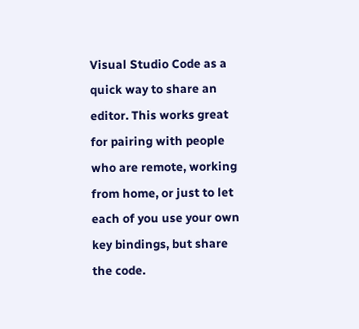Visual Studio Code as a quick way to share an editor. This works great for pairing with people who are remote, working from home, or just to let each of you use your own key bindings, but share the code.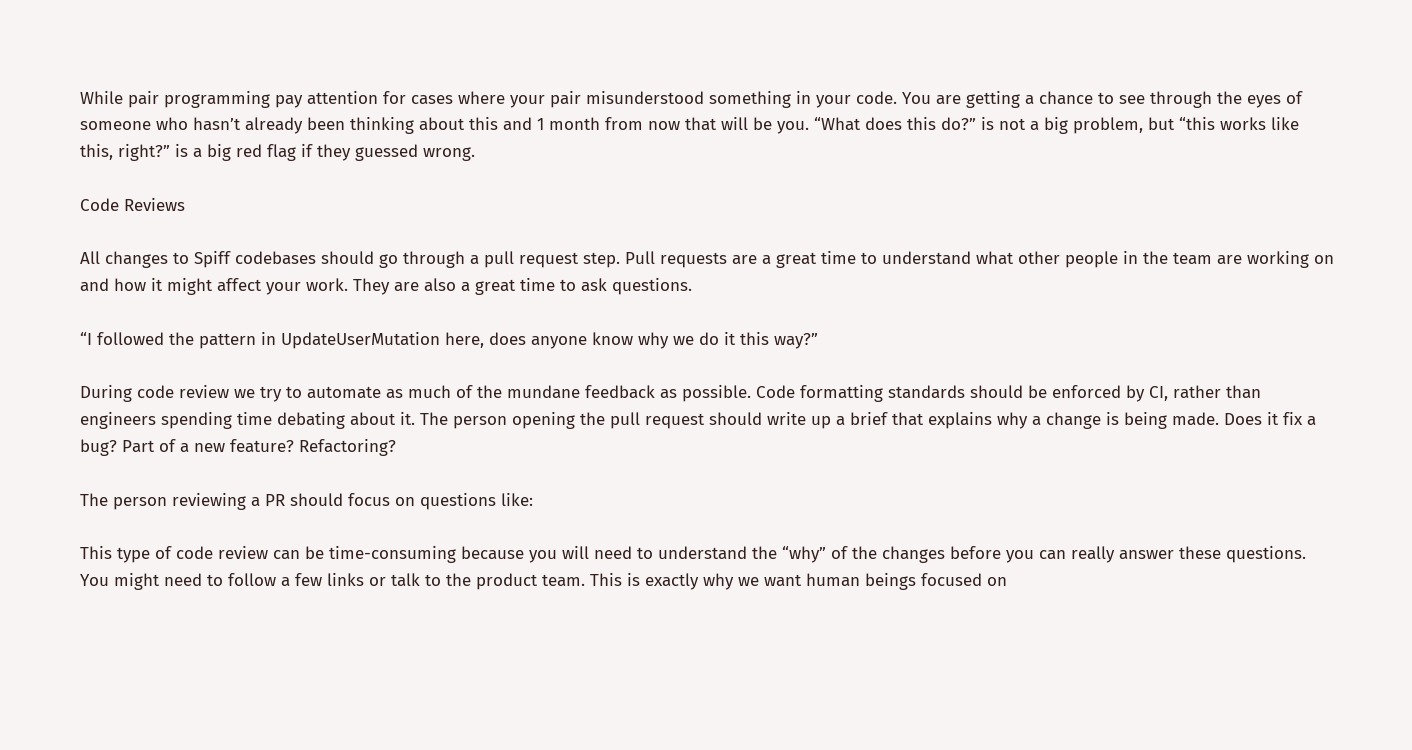While pair programming pay attention for cases where your pair misunderstood something in your code. You are getting a chance to see through the eyes of someone who hasn’t already been thinking about this and 1 month from now that will be you. “What does this do?” is not a big problem, but “this works like this, right?” is a big red flag if they guessed wrong.

Code Reviews

All changes to Spiff codebases should go through a pull request step. Pull requests are a great time to understand what other people in the team are working on and how it might affect your work. They are also a great time to ask questions.

“I followed the pattern in UpdateUserMutation here, does anyone know why we do it this way?”

During code review we try to automate as much of the mundane feedback as possible. Code formatting standards should be enforced by CI, rather than engineers spending time debating about it. The person opening the pull request should write up a brief that explains why a change is being made. Does it fix a bug? Part of a new feature? Refactoring?

The person reviewing a PR should focus on questions like:

This type of code review can be time-consuming because you will need to understand the “why” of the changes before you can really answer these questions. You might need to follow a few links or talk to the product team. This is exactly why we want human beings focused on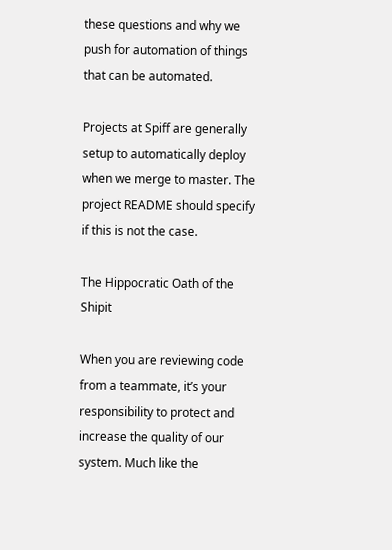these questions and why we push for automation of things that can be automated.

Projects at Spiff are generally setup to automatically deploy when we merge to master. The project README should specify if this is not the case.

The Hippocratic Oath of the Shipit

When you are reviewing code from a teammate, it’s your responsibility to protect and increase the quality of our system. Much like the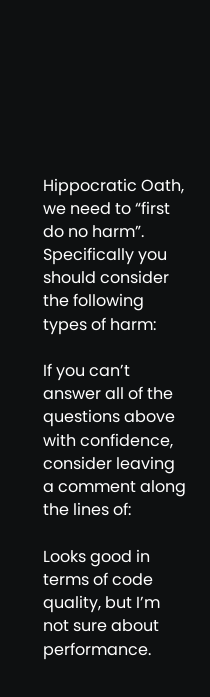Hippocratic Oath, we need to “first do no harm”. Specifically you should consider the following types of harm:

If you can’t answer all of the questions above with confidence, consider leaving a comment along the lines of:

Looks good in terms of code quality, but I’m not sure about performance.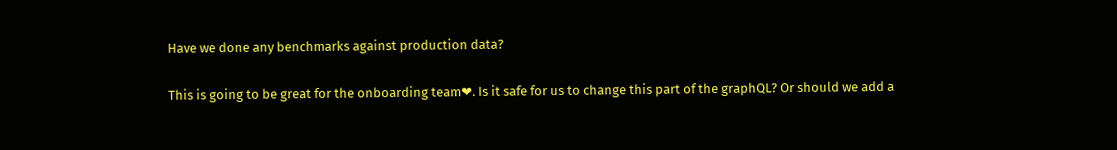Have we done any benchmarks against production data?

This is going to be great for the onboarding team❤. Is it safe for us to change this part of the graphQL? Or should we add a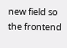new field so the frontend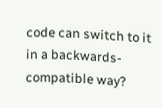code can switch to it in a backwards-compatible way?